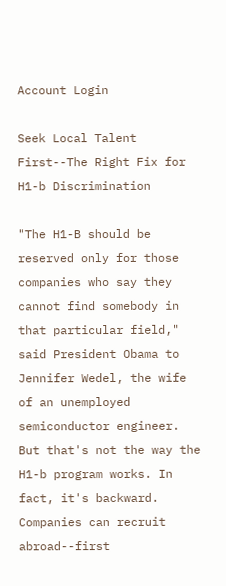Account Login

Seek Local Talent First--The Right Fix for H1-b Discrimination

"The H1-B should be reserved only for those companies who say they cannot find somebody in that particular field," said President Obama to Jennifer Wedel, the wife of an unemployed semiconductor engineer. But that's not the way the H1-b program works. In fact, it's backward. Companies can recruit abroad--first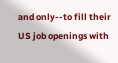and only--to fill their US job openings with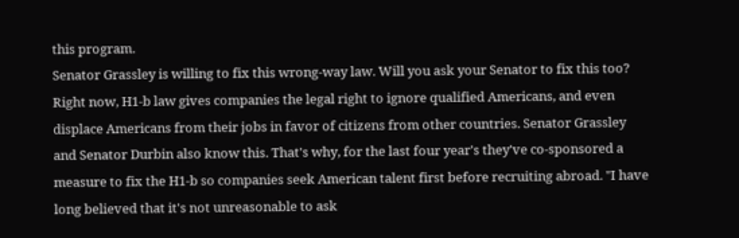this program.
Senator Grassley is willing to fix this wrong-way law. Will you ask your Senator to fix this too?
Right now, H1-b law gives companies the legal right to ignore qualified Americans, and even displace Americans from their jobs in favor of citizens from other countries. Senator Grassley and Senator Durbin also know this. That's why, for the last four year's they've co-sponsored a measure to fix the H1-b so companies seek American talent first before recruiting abroad. "I have long believed that it's not unreasonable to ask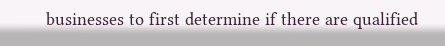businesses to first determine if there are qualified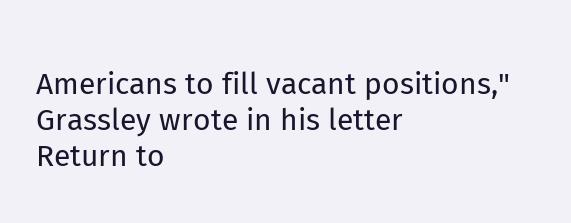Americans to fill vacant positions," Grassley wrote in his letter
Return to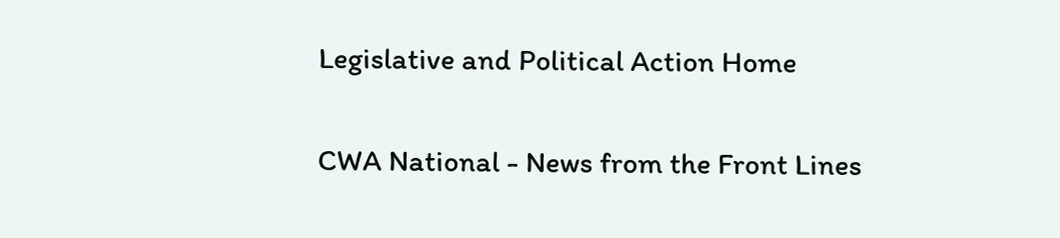Legislative and Political Action Home

CWA National - News from the Front Lines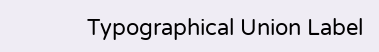Typographical Union Label